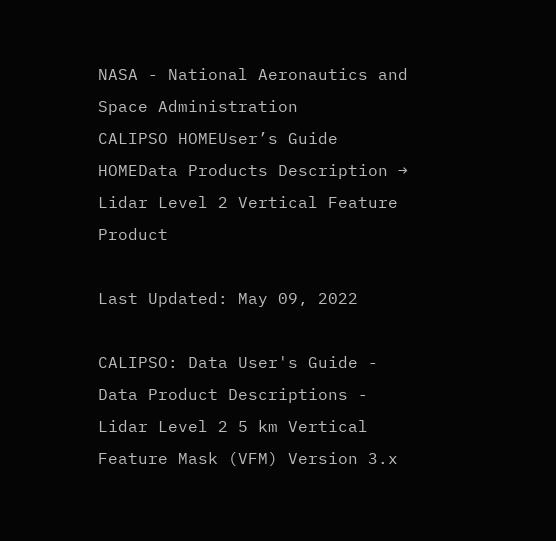NASA - National Aeronautics and Space Administration
CALIPSO HOMEUser’s Guide HOMEData Products Description → Lidar Level 2 Vertical Feature Product

Last Updated: May 09, 2022

CALIPSO: Data User's Guide - Data Product Descriptions - Lidar Level 2 5 km Vertical Feature Mask (VFM) Version 3.x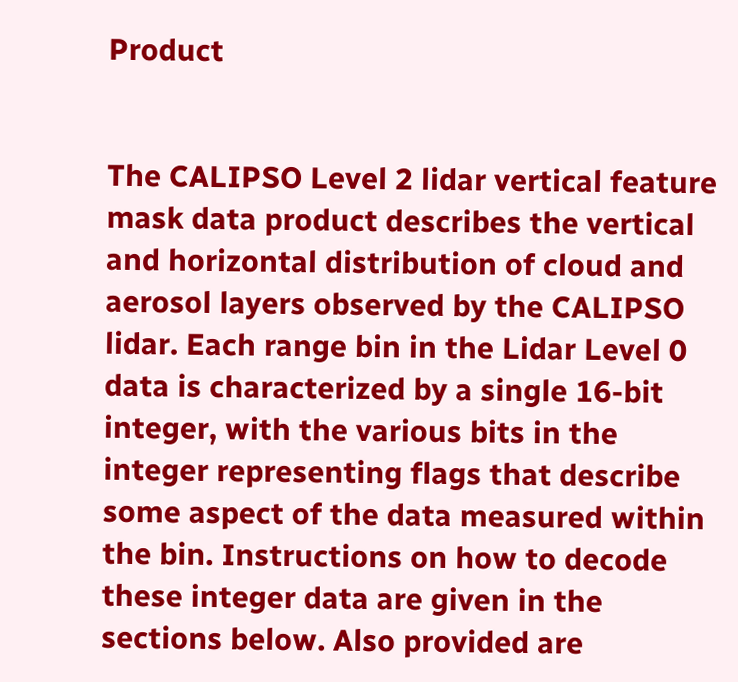Product


The CALIPSO Level 2 lidar vertical feature mask data product describes the vertical and horizontal distribution of cloud and aerosol layers observed by the CALIPSO lidar. Each range bin in the Lidar Level 0 data is characterized by a single 16-bit integer, with the various bits in the integer representing flags that describe some aspect of the data measured within the bin. Instructions on how to decode these integer data are given in the sections below. Also provided are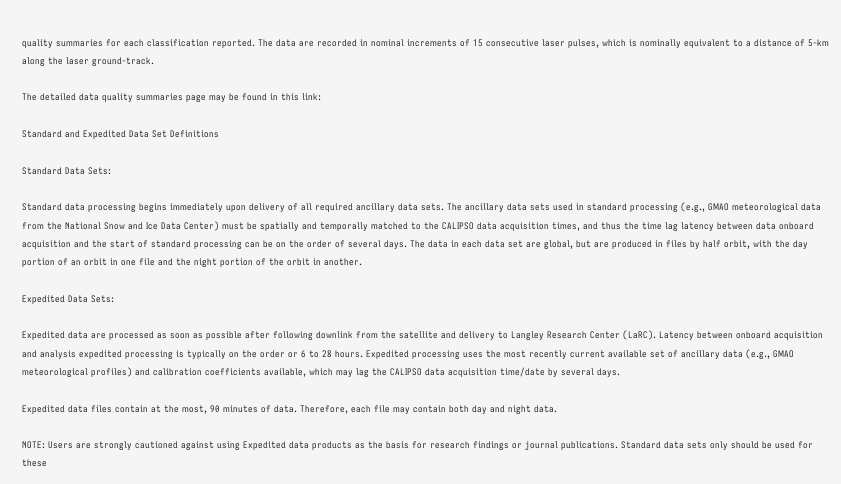quality summaries for each classification reported. The data are recorded in nominal increments of 15 consecutive laser pulses, which is nominally equivalent to a distance of 5-km along the laser ground-track.

The detailed data quality summaries page may be found in this link:

Standard and Expedited Data Set Definitions

Standard Data Sets:

Standard data processing begins immediately upon delivery of all required ancillary data sets. The ancillary data sets used in standard processing (e.g., GMAO meteorological data from the National Snow and Ice Data Center) must be spatially and temporally matched to the CALIPSO data acquisition times, and thus the time lag latency between data onboard acquisition and the start of standard processing can be on the order of several days. The data in each data set are global, but are produced in files by half orbit, with the day portion of an orbit in one file and the night portion of the orbit in another.

Expedited Data Sets:

Expedited data are processed as soon as possible after following downlink from the satellite and delivery to Langley Research Center (LaRC). Latency between onboard acquisition and analysis expedited processing is typically on the order or 6 to 28 hours. Expedited processing uses the most recently current available set of ancillary data (e.g., GMAO meteorological profiles) and calibration coefficients available, which may lag the CALIPSO data acquisition time/date by several days.

Expedited data files contain at the most, 90 minutes of data. Therefore, each file may contain both day and night data.

NOTE: Users are strongly cautioned against using Expedited data products as the basis for research findings or journal publications. Standard data sets only should be used for these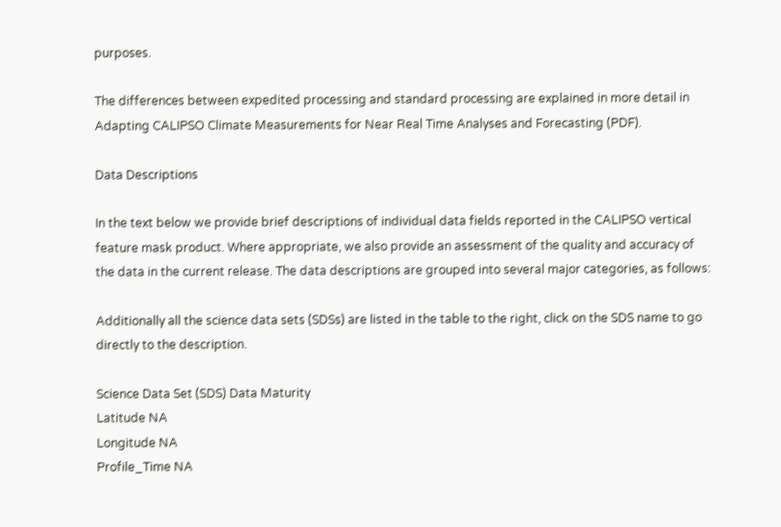purposes.

The differences between expedited processing and standard processing are explained in more detail in Adapting CALIPSO Climate Measurements for Near Real Time Analyses and Forecasting (PDF).

Data Descriptions

In the text below we provide brief descriptions of individual data fields reported in the CALIPSO vertical feature mask product. Where appropriate, we also provide an assessment of the quality and accuracy of the data in the current release. The data descriptions are grouped into several major categories, as follows:

Additionally all the science data sets (SDSs) are listed in the table to the right, click on the SDS name to go directly to the description.

Science Data Set (SDS) Data Maturity
Latitude NA
Longitude NA
Profile_Time NA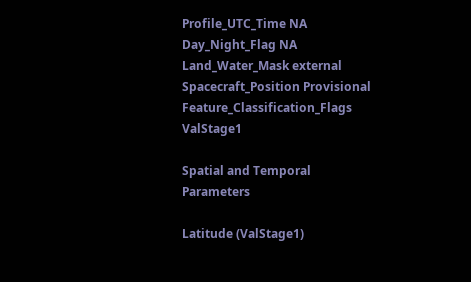Profile_UTC_Time NA
Day_Night_Flag NA
Land_Water_Mask external
Spacecraft_Position Provisional
Feature_Classification_Flags ValStage1

Spatial and Temporal Parameters

Latitude (ValStage1)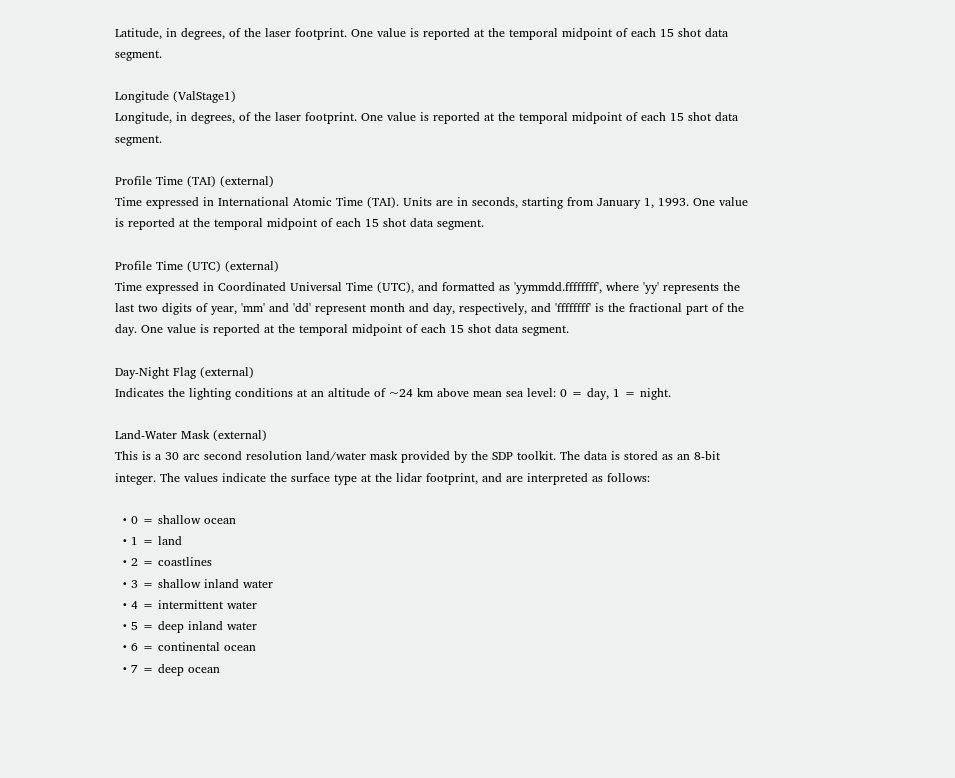Latitude, in degrees, of the laser footprint. One value is reported at the temporal midpoint of each 15 shot data segment.

Longitude (ValStage1)
Longitude, in degrees, of the laser footprint. One value is reported at the temporal midpoint of each 15 shot data segment.

Profile Time (TAI) (external)
Time expressed in International Atomic Time (TAI). Units are in seconds, starting from January 1, 1993. One value is reported at the temporal midpoint of each 15 shot data segment.

Profile Time (UTC) (external)
Time expressed in Coordinated Universal Time (UTC), and formatted as 'yymmdd.ffffffff', where 'yy' represents the last two digits of year, 'mm' and 'dd' represent month and day, respectively, and 'ffffffff' is the fractional part of the day. One value is reported at the temporal midpoint of each 15 shot data segment.

Day-Night Flag (external)
Indicates the lighting conditions at an altitude of ~24 km above mean sea level: 0 = day, 1 = night.

Land-Water Mask (external)
This is a 30 arc second resolution land/water mask provided by the SDP toolkit. The data is stored as an 8-bit integer. The values indicate the surface type at the lidar footprint, and are interpreted as follows:

  • 0 = shallow ocean
  • 1 = land
  • 2 = coastlines
  • 3 = shallow inland water
  • 4 = intermittent water
  • 5 = deep inland water
  • 6 = continental ocean
  • 7 = deep ocean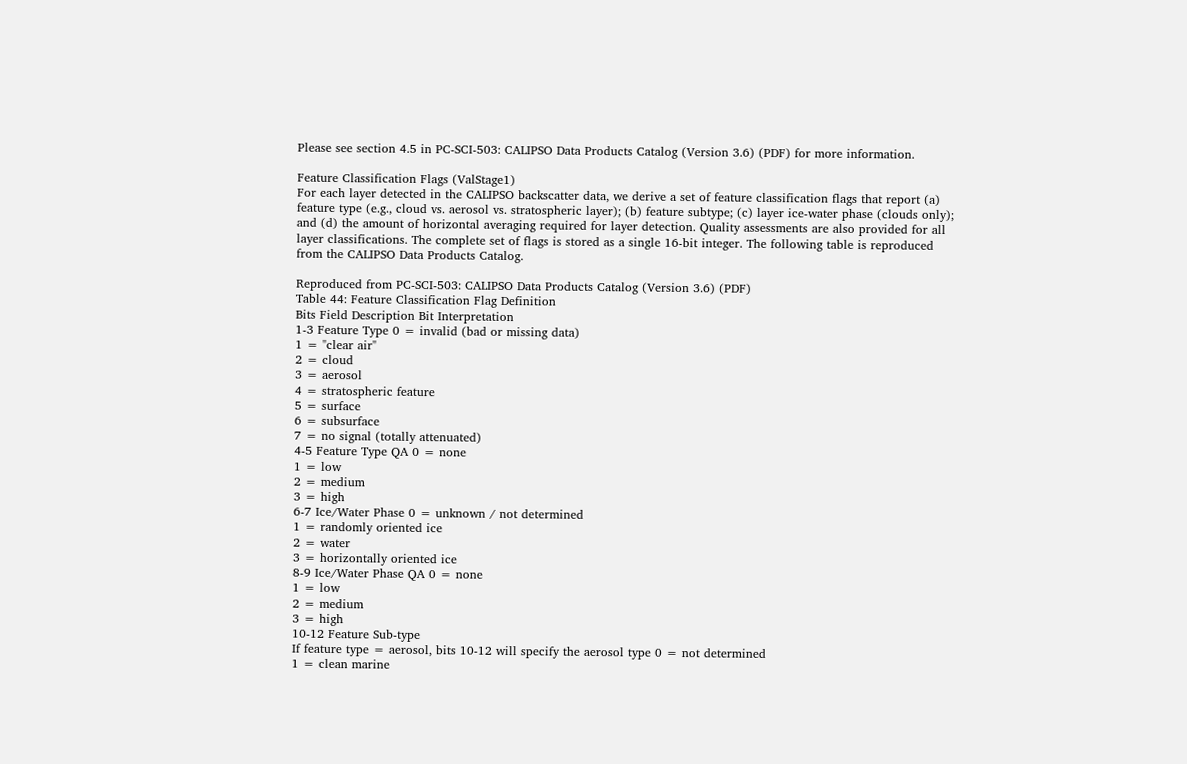Please see section 4.5 in PC-SCI-503: CALIPSO Data Products Catalog (Version 3.6) (PDF) for more information.

Feature Classification Flags (ValStage1)
For each layer detected in the CALIPSO backscatter data, we derive a set of feature classification flags that report (a) feature type (e.g., cloud vs. aerosol vs. stratospheric layer); (b) feature subtype; (c) layer ice-water phase (clouds only); and (d) the amount of horizontal averaging required for layer detection. Quality assessments are also provided for all layer classifications. The complete set of flags is stored as a single 16-bit integer. The following table is reproduced from the CALIPSO Data Products Catalog.

Reproduced from PC-SCI-503: CALIPSO Data Products Catalog (Version 3.6) (PDF)
Table 44: Feature Classification Flag Definition
Bits Field Description Bit Interpretation
1-3 Feature Type 0 = invalid (bad or missing data)
1 = "clear air"
2 = cloud
3 = aerosol
4 = stratospheric feature
5 = surface
6 = subsurface
7 = no signal (totally attenuated)
4-5 Feature Type QA 0 = none
1 = low
2 = medium
3 = high
6-7 Ice/Water Phase 0 = unknown / not determined
1 = randomly oriented ice
2 = water
3 = horizontally oriented ice
8-9 Ice/Water Phase QA 0 = none
1 = low
2 = medium
3 = high
10-12 Feature Sub-type
If feature type = aerosol, bits 10-12 will specify the aerosol type 0 = not determined
1 = clean marine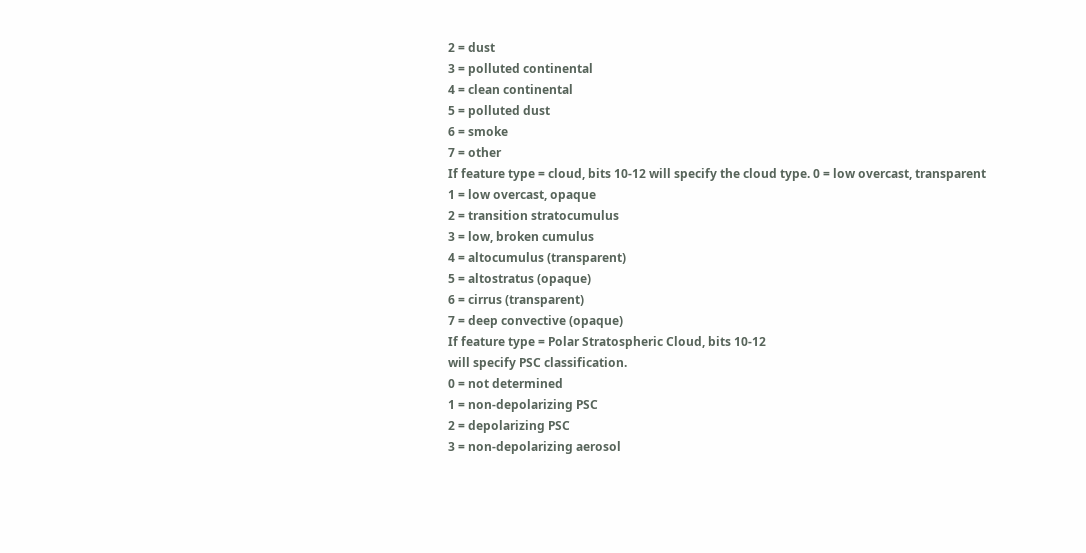2 = dust
3 = polluted continental
4 = clean continental
5 = polluted dust
6 = smoke
7 = other
If feature type = cloud, bits 10-12 will specify the cloud type. 0 = low overcast, transparent
1 = low overcast, opaque
2 = transition stratocumulus
3 = low, broken cumulus
4 = altocumulus (transparent)
5 = altostratus (opaque)
6 = cirrus (transparent)
7 = deep convective (opaque)
If feature type = Polar Stratospheric Cloud, bits 10-12
will specify PSC classification.
0 = not determined
1 = non-depolarizing PSC
2 = depolarizing PSC
3 = non-depolarizing aerosol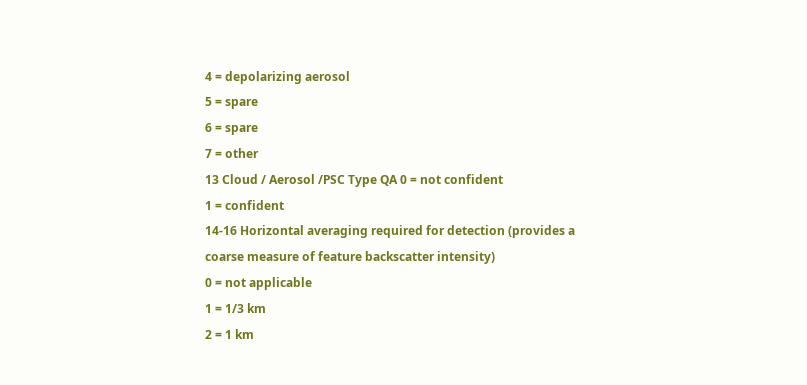4 = depolarizing aerosol
5 = spare
6 = spare
7 = other
13 Cloud / Aerosol /PSC Type QA 0 = not confident
1 = confident
14-16 Horizontal averaging required for detection (provides a
coarse measure of feature backscatter intensity)
0 = not applicable
1 = 1/3 km
2 = 1 km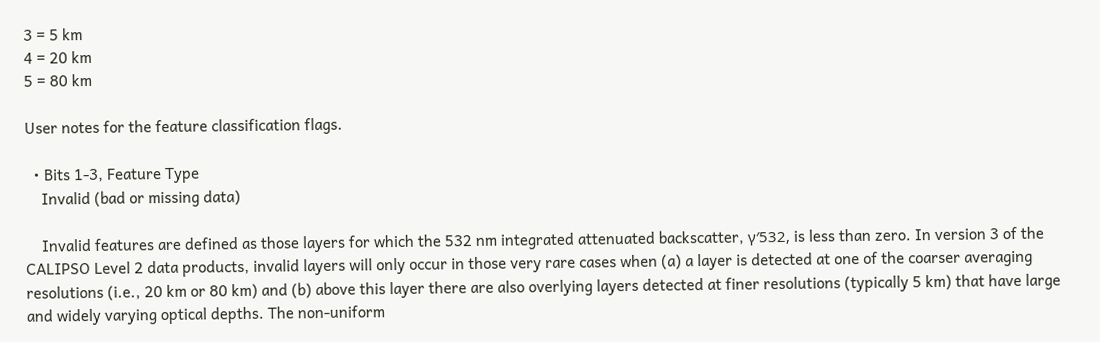3 = 5 km
4 = 20 km
5 = 80 km

User notes for the feature classification flags.

  • Bits 1-3, Feature Type
    Invalid (bad or missing data)

    Invalid features are defined as those layers for which the 532 nm integrated attenuated backscatter, γ′532, is less than zero. In version 3 of the CALIPSO Level 2 data products, invalid layers will only occur in those very rare cases when (a) a layer is detected at one of the coarser averaging resolutions (i.e., 20 km or 80 km) and (b) above this layer there are also overlying layers detected at finer resolutions (typically 5 km) that have large and widely varying optical depths. The non-uniform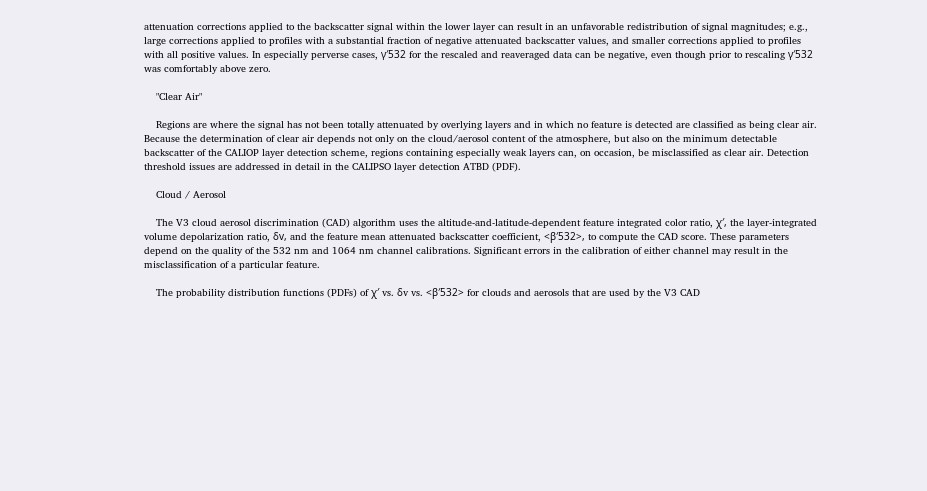attenuation corrections applied to the backscatter signal within the lower layer can result in an unfavorable redistribution of signal magnitudes; e.g., large corrections applied to profiles with a substantial fraction of negative attenuated backscatter values, and smaller corrections applied to profiles with all positive values. In especially perverse cases, γ′532 for the rescaled and reaveraged data can be negative, even though prior to rescaling γ′532 was comfortably above zero.

    "Clear Air"

    Regions are where the signal has not been totally attenuated by overlying layers and in which no feature is detected are classified as being clear air. Because the determination of clear air depends not only on the cloud/aerosol content of the atmosphere, but also on the minimum detectable backscatter of the CALIOP layer detection scheme, regions containing especially weak layers can, on occasion, be misclassified as clear air. Detection threshold issues are addressed in detail in the CALIPSO layer detection ATBD (PDF).

    Cloud / Aerosol

    The V3 cloud aerosol discrimination (CAD) algorithm uses the altitude-and-latitude-dependent feature integrated color ratio, χ′, the layer-integrated volume depolarization ratio, δv, and the feature mean attenuated backscatter coefficient, <β′532>, to compute the CAD score. These parameters depend on the quality of the 532 nm and 1064 nm channel calibrations. Significant errors in the calibration of either channel may result in the misclassification of a particular feature.

    The probability distribution functions (PDFs) of χ′ vs. δv vs. <β′532> for clouds and aerosols that are used by the V3 CAD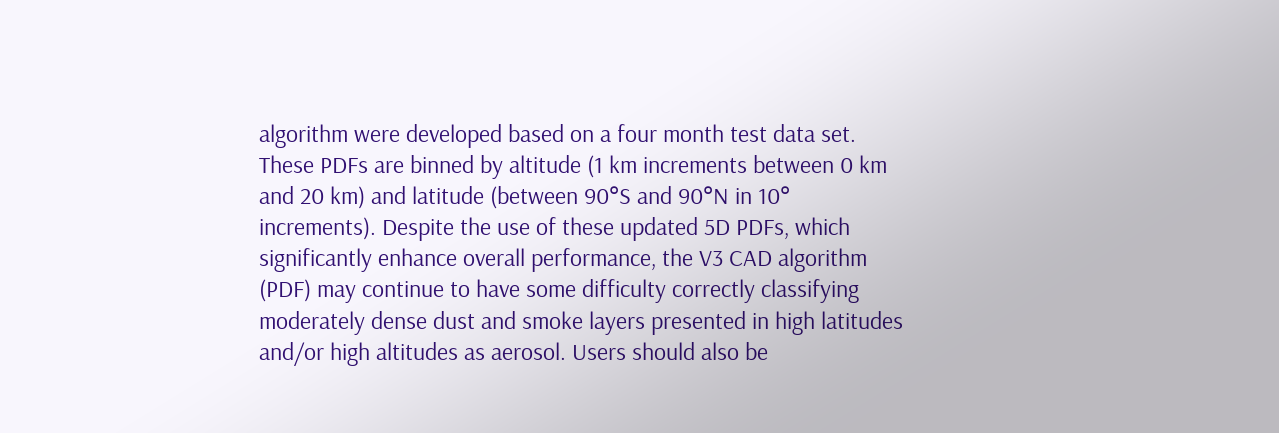algorithm were developed based on a four month test data set. These PDFs are binned by altitude (1 km increments between 0 km and 20 km) and latitude (between 90°S and 90°N in 10° increments). Despite the use of these updated 5D PDFs, which significantly enhance overall performance, the V3 CAD algorithm (PDF) may continue to have some difficulty correctly classifying moderately dense dust and smoke layers presented in high latitudes and/or high altitudes as aerosol. Users should also be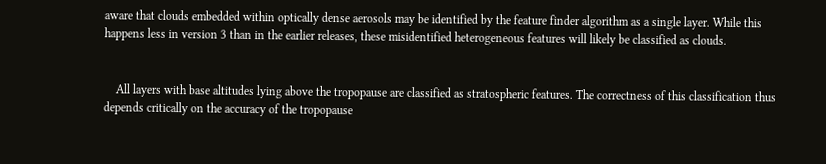aware that clouds embedded within optically dense aerosols may be identified by the feature finder algorithm as a single layer. While this happens less in version 3 than in the earlier releases, these misidentified heterogeneous features will likely be classified as clouds.


    All layers with base altitudes lying above the tropopause are classified as stratospheric features. The correctness of this classification thus depends critically on the accuracy of the tropopause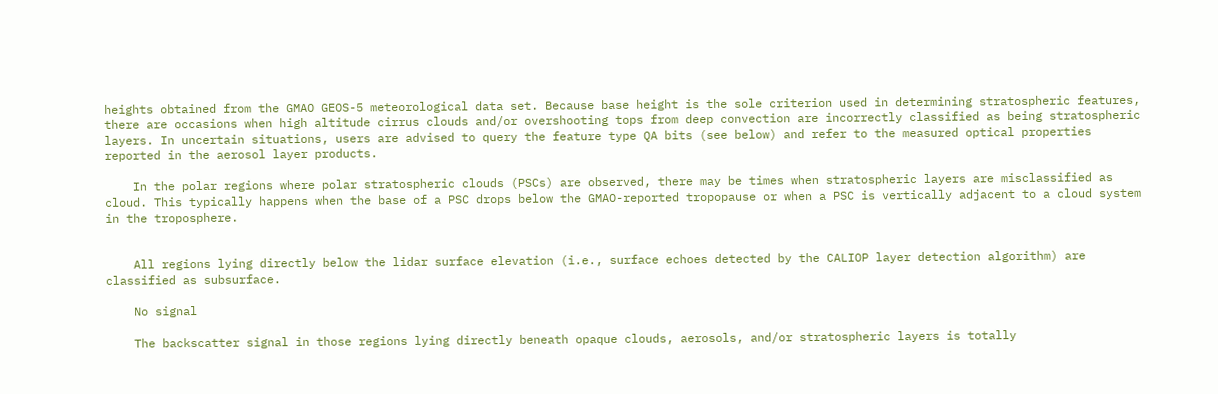heights obtained from the GMAO GEOS-5 meteorological data set. Because base height is the sole criterion used in determining stratospheric features, there are occasions when high altitude cirrus clouds and/or overshooting tops from deep convection are incorrectly classified as being stratospheric layers. In uncertain situations, users are advised to query the feature type QA bits (see below) and refer to the measured optical properties reported in the aerosol layer products.

    In the polar regions where polar stratospheric clouds (PSCs) are observed, there may be times when stratospheric layers are misclassified as cloud. This typically happens when the base of a PSC drops below the GMAO-reported tropopause or when a PSC is vertically adjacent to a cloud system in the troposphere.


    All regions lying directly below the lidar surface elevation (i.e., surface echoes detected by the CALIOP layer detection algorithm) are classified as subsurface.

    No signal

    The backscatter signal in those regions lying directly beneath opaque clouds, aerosols, and/or stratospheric layers is totally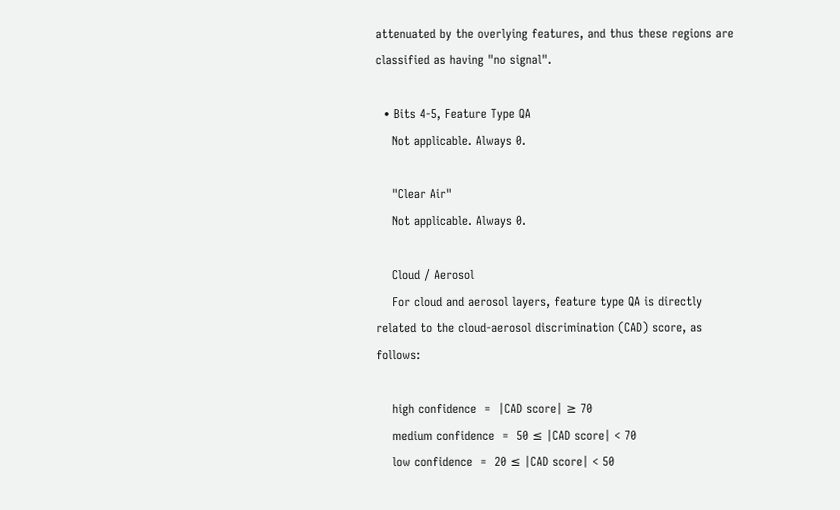attenuated by the overlying features, and thus these regions are classified as having "no signal".

  • Bits 4-5, Feature Type QA
    Not applicable. Always 0.

    "Clear Air"
    Not applicable. Always 0.

    Cloud / Aerosol
    For cloud and aerosol layers, feature type QA is directly related to the cloud-aerosol discrimination (CAD) score, as follows:

    high confidence  =  |CAD score| ≥ 70
    medium confidence  =  50 ≤ |CAD score| < 70
    low confidence  =  20 ≤ |CAD score| < 50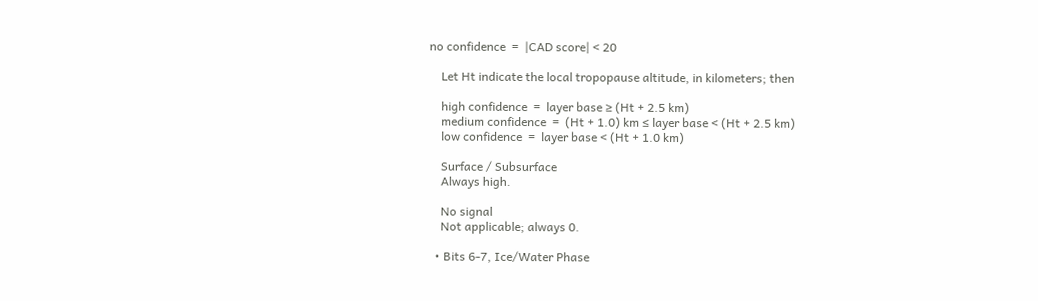no confidence  =  |CAD score| < 20

    Let Ht indicate the local tropopause altitude, in kilometers; then

    high confidence  =  layer base ≥ (Ht + 2.5 km)
    medium confidence  =  (Ht + 1.0) km ≤ layer base < (Ht + 2.5 km)
    low confidence  =  layer base < (Ht + 1.0 km)

    Surface / Subsurface
    Always high.

    No signal
    Not applicable; always 0.

  • Bits 6-7, Ice/Water Phase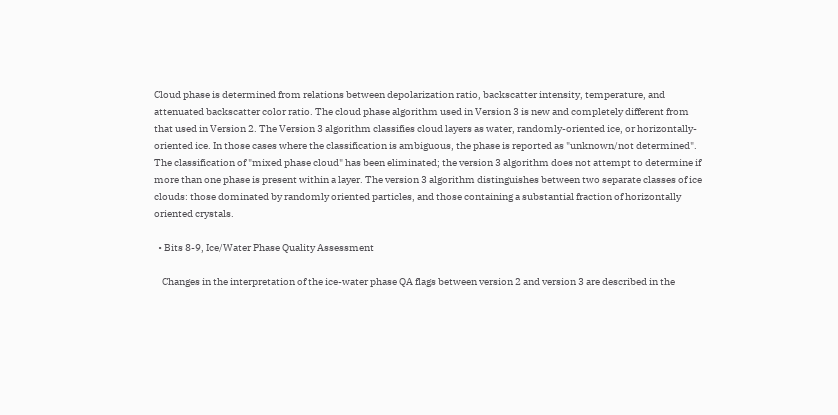Cloud phase is determined from relations between depolarization ratio, backscatter intensity, temperature, and attenuated backscatter color ratio. The cloud phase algorithm used in Version 3 is new and completely different from that used in Version 2. The Version 3 algorithm classifies cloud layers as water, randomly-oriented ice, or horizontally-oriented ice. In those cases where the classification is ambiguous, the phase is reported as "unknown/not determined". The classification of "mixed phase cloud" has been eliminated; the version 3 algorithm does not attempt to determine if more than one phase is present within a layer. The version 3 algorithm distinguishes between two separate classes of ice clouds: those dominated by randomly oriented particles, and those containing a substantial fraction of horizontally oriented crystals.

  • Bits 8-9, Ice/Water Phase Quality Assessment

    Changes in the interpretation of the ice-water phase QA flags between version 2 and version 3 are described in the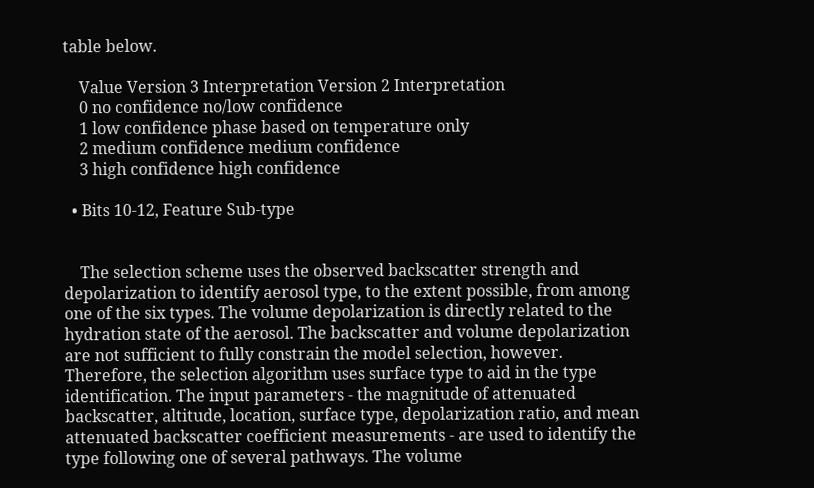table below.

    Value Version 3 Interpretation Version 2 Interpretation
    0 no confidence no/low confidence
    1 low confidence phase based on temperature only
    2 medium confidence medium confidence
    3 high confidence high confidence

  • Bits 10-12, Feature Sub-type


    The selection scheme uses the observed backscatter strength and depolarization to identify aerosol type, to the extent possible, from among one of the six types. The volume depolarization is directly related to the hydration state of the aerosol. The backscatter and volume depolarization are not sufficient to fully constrain the model selection, however. Therefore, the selection algorithm uses surface type to aid in the type identification. The input parameters - the magnitude of attenuated backscatter, altitude, location, surface type, depolarization ratio, and mean attenuated backscatter coefficient measurements - are used to identify the type following one of several pathways. The volume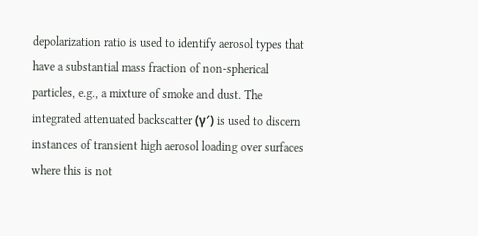depolarization ratio is used to identify aerosol types that have a substantial mass fraction of non-spherical particles, e.g., a mixture of smoke and dust. The integrated attenuated backscatter (γ′) is used to discern instances of transient high aerosol loading over surfaces where this is not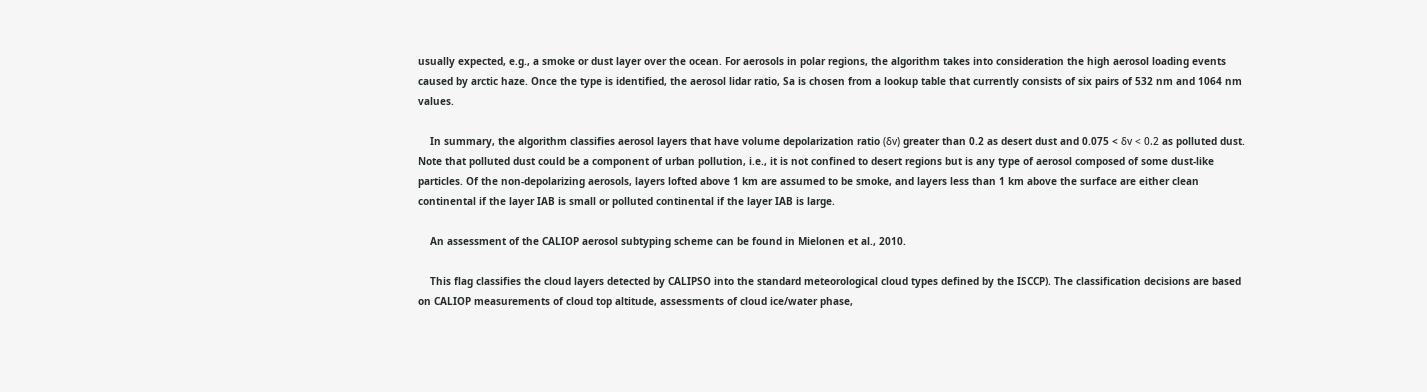usually expected, e.g., a smoke or dust layer over the ocean. For aerosols in polar regions, the algorithm takes into consideration the high aerosol loading events caused by arctic haze. Once the type is identified, the aerosol lidar ratio, Sa is chosen from a lookup table that currently consists of six pairs of 532 nm and 1064 nm values.

    In summary, the algorithm classifies aerosol layers that have volume depolarization ratio (δv) greater than 0.2 as desert dust and 0.075 < δv < 0.2 as polluted dust. Note that polluted dust could be a component of urban pollution, i.e., it is not confined to desert regions but is any type of aerosol composed of some dust-like particles. Of the non-depolarizing aerosols, layers lofted above 1 km are assumed to be smoke, and layers less than 1 km above the surface are either clean continental if the layer IAB is small or polluted continental if the layer IAB is large.

    An assessment of the CALIOP aerosol subtyping scheme can be found in Mielonen et al., 2010.

    This flag classifies the cloud layers detected by CALIPSO into the standard meteorological cloud types defined by the ISCCP). The classification decisions are based on CALIOP measurements of cloud top altitude, assessments of cloud ice/water phase,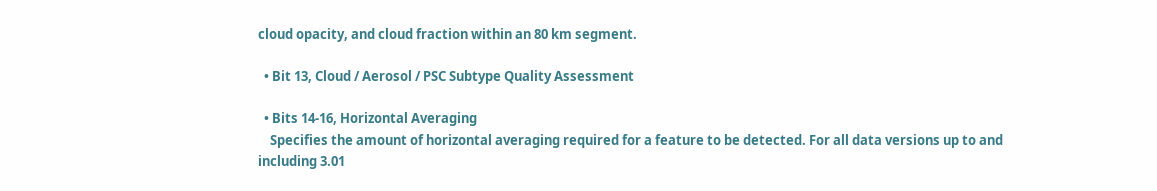cloud opacity, and cloud fraction within an 80 km segment.

  • Bit 13, Cloud / Aerosol / PSC Subtype Quality Assessment

  • Bits 14-16, Horizontal Averaging
    Specifies the amount of horizontal averaging required for a feature to be detected. For all data versions up to and including 3.01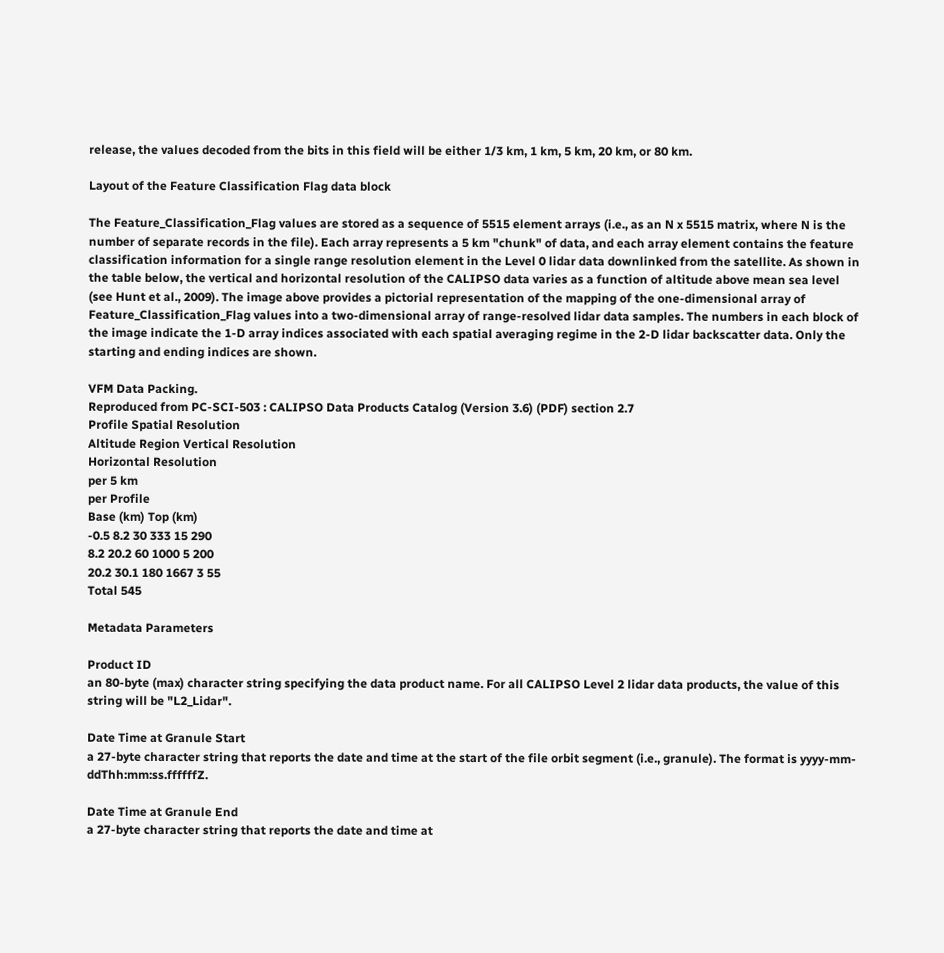release, the values decoded from the bits in this field will be either 1/3 km, 1 km, 5 km, 20 km, or 80 km.

Layout of the Feature Classification Flag data block

The Feature_Classification_Flag values are stored as a sequence of 5515 element arrays (i.e., as an N x 5515 matrix, where N is the number of separate records in the file). Each array represents a 5 km "chunk" of data, and each array element contains the feature classification information for a single range resolution element in the Level 0 lidar data downlinked from the satellite. As shown in the table below, the vertical and horizontal resolution of the CALIPSO data varies as a function of altitude above mean sea level (see Hunt et al., 2009). The image above provides a pictorial representation of the mapping of the one-dimensional array of Feature_Classification_Flag values into a two-dimensional array of range-resolved lidar data samples. The numbers in each block of the image indicate the 1-D array indices associated with each spatial averaging regime in the 2-D lidar backscatter data. Only the starting and ending indices are shown.

VFM Data Packing.
Reproduced from PC-SCI-503 : CALIPSO Data Products Catalog (Version 3.6) (PDF) section 2.7
Profile Spatial Resolution
Altitude Region Vertical Resolution
Horizontal Resolution
per 5 km
per Profile
Base (km) Top (km)
-0.5 8.2 30 333 15 290
8.2 20.2 60 1000 5 200
20.2 30.1 180 1667 3 55
Total 545

Metadata Parameters

Product ID
an 80-byte (max) character string specifying the data product name. For all CALIPSO Level 2 lidar data products, the value of this string will be "L2_Lidar".

Date Time at Granule Start
a 27-byte character string that reports the date and time at the start of the file orbit segment (i.e., granule). The format is yyyy-mm-ddThh:mm:ss.ffffffZ.

Date Time at Granule End
a 27-byte character string that reports the date and time at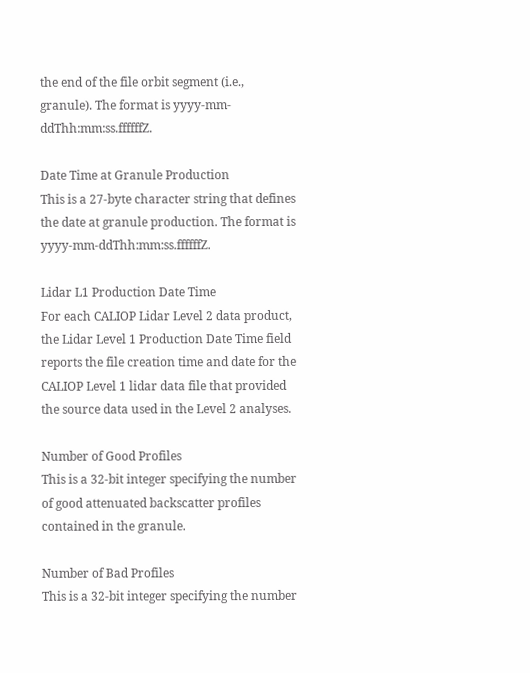the end of the file orbit segment (i.e., granule). The format is yyyy-mm-ddThh:mm:ss.ffffffZ.

Date Time at Granule Production
This is a 27-byte character string that defines the date at granule production. The format is yyyy-mm-ddThh:mm:ss.ffffffZ.

Lidar L1 Production Date Time
For each CALIOP Lidar Level 2 data product, the Lidar Level 1 Production Date Time field reports the file creation time and date for the CALIOP Level 1 lidar data file that provided the source data used in the Level 2 analyses.

Number of Good Profiles
This is a 32-bit integer specifying the number of good attenuated backscatter profiles contained in the granule.

Number of Bad Profiles
This is a 32-bit integer specifying the number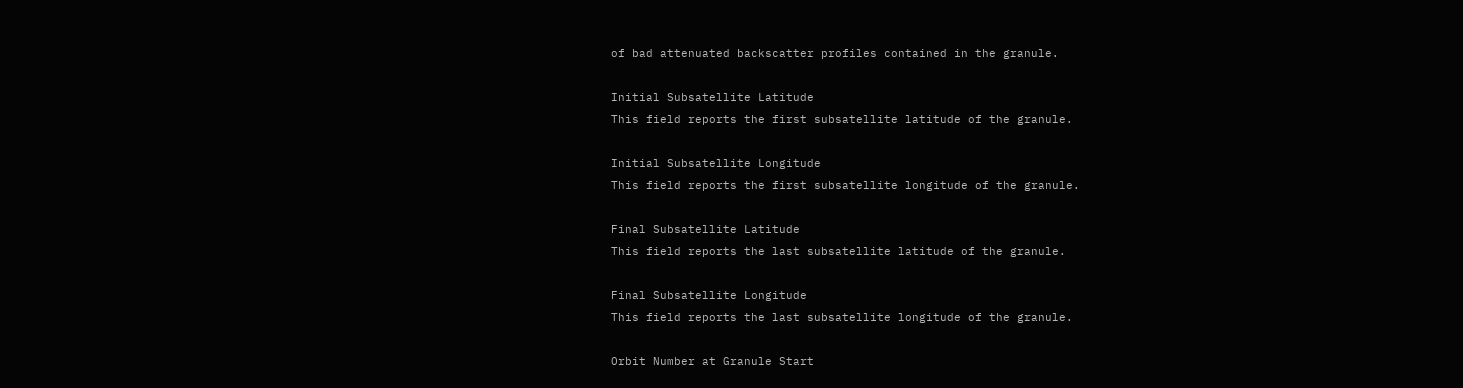of bad attenuated backscatter profiles contained in the granule.

Initial Subsatellite Latitude
This field reports the first subsatellite latitude of the granule.

Initial Subsatellite Longitude
This field reports the first subsatellite longitude of the granule.

Final Subsatellite Latitude
This field reports the last subsatellite latitude of the granule.

Final Subsatellite Longitude
This field reports the last subsatellite longitude of the granule.

Orbit Number at Granule Start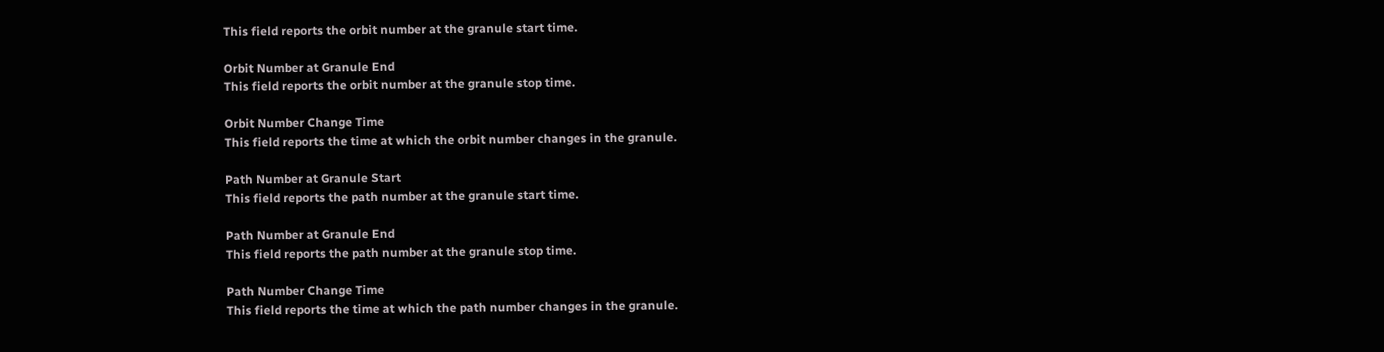This field reports the orbit number at the granule start time.

Orbit Number at Granule End
This field reports the orbit number at the granule stop time.

Orbit Number Change Time
This field reports the time at which the orbit number changes in the granule.

Path Number at Granule Start
This field reports the path number at the granule start time.

Path Number at Granule End
This field reports the path number at the granule stop time.

Path Number Change Time
This field reports the time at which the path number changes in the granule.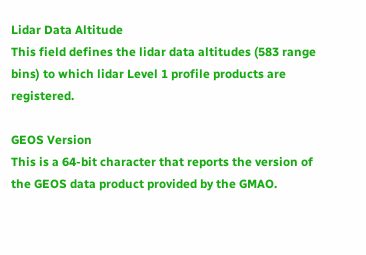Lidar Data Altitude
This field defines the lidar data altitudes (583 range bins) to which lidar Level 1 profile products are registered.

GEOS Version
This is a 64-bit character that reports the version of the GEOS data product provided by the GMAO.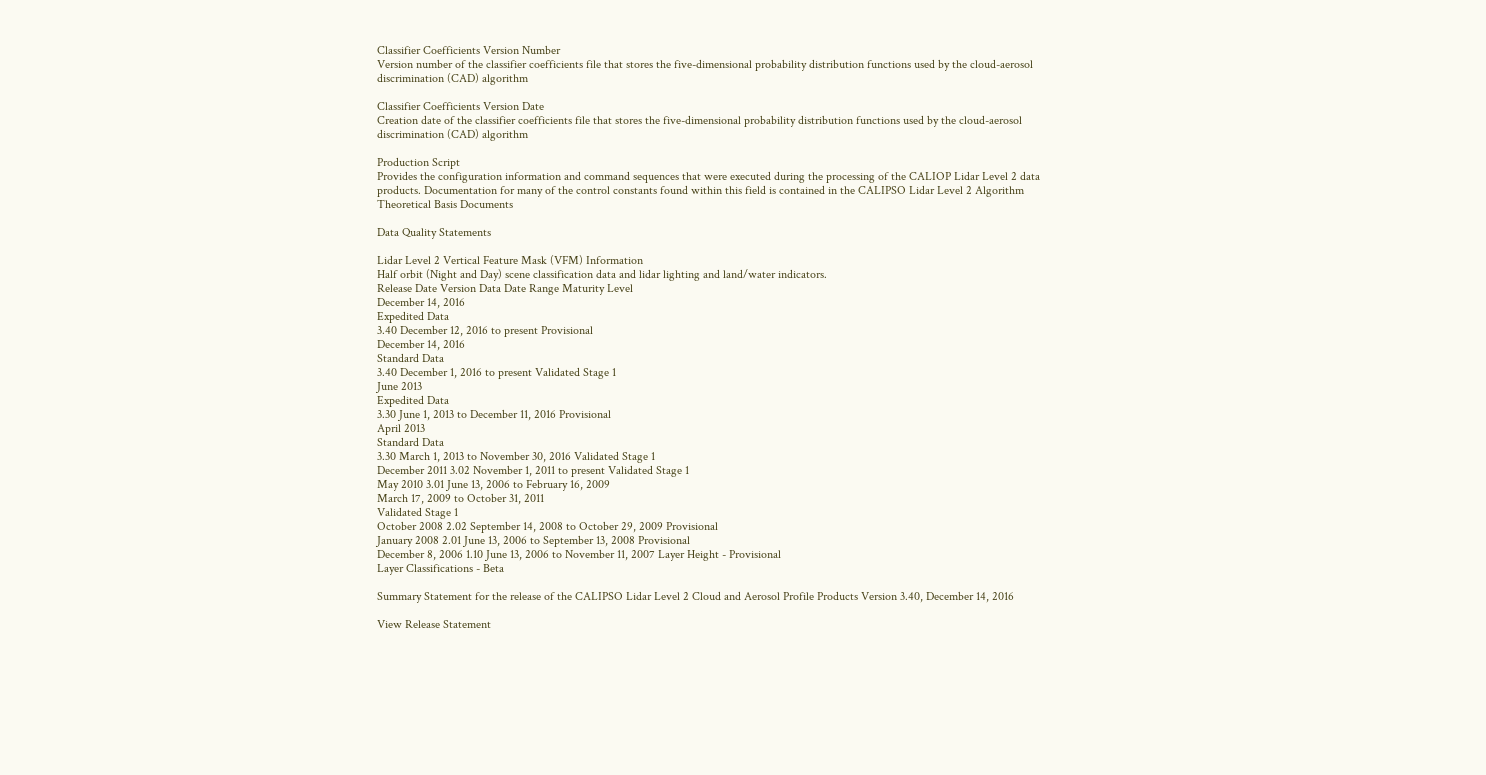Classifier Coefficients Version Number
Version number of the classifier coefficients file that stores the five-dimensional probability distribution functions used by the cloud-aerosol discrimination (CAD) algorithm

Classifier Coefficients Version Date
Creation date of the classifier coefficients file that stores the five-dimensional probability distribution functions used by the cloud-aerosol discrimination (CAD) algorithm

Production Script
Provides the configuration information and command sequences that were executed during the processing of the CALIOP Lidar Level 2 data products. Documentation for many of the control constants found within this field is contained in the CALIPSO Lidar Level 2 Algorithm Theoretical Basis Documents

Data Quality Statements

Lidar Level 2 Vertical Feature Mask (VFM) Information
Half orbit (Night and Day) scene classification data and lidar lighting and land/water indicators.
Release Date Version Data Date Range Maturity Level
December 14, 2016
Expedited Data
3.40 December 12, 2016 to present Provisional
December 14, 2016
Standard Data
3.40 December 1, 2016 to present Validated Stage 1
June 2013
Expedited Data
3.30 June 1, 2013 to December 11, 2016 Provisional
April 2013
Standard Data
3.30 March 1, 2013 to November 30, 2016 Validated Stage 1
December 2011 3.02 November 1, 2011 to present Validated Stage 1
May 2010 3.01 June 13, 2006 to February 16, 2009
March 17, 2009 to October 31, 2011
Validated Stage 1
October 2008 2.02 September 14, 2008 to October 29, 2009 Provisional
January 2008 2.01 June 13, 2006 to September 13, 2008 Provisional
December 8, 2006 1.10 June 13, 2006 to November 11, 2007 Layer Height - Provisional
Layer Classifications - Beta

Summary Statement for the release of the CALIPSO Lidar Level 2 Cloud and Aerosol Profile Products Version 3.40, December 14, 2016

View Release Statement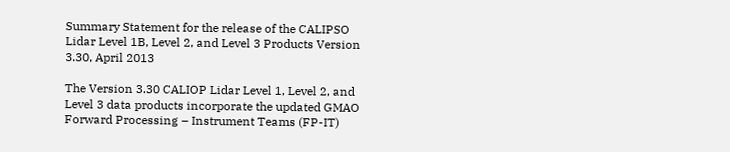Summary Statement for the release of the CALIPSO Lidar Level 1B, Level 2, and Level 3 Products Version 3.30, April 2013

The Version 3.30 CALIOP Lidar Level 1, Level 2, and Level 3 data products incorporate the updated GMAO Forward Processing – Instrument Teams (FP-IT)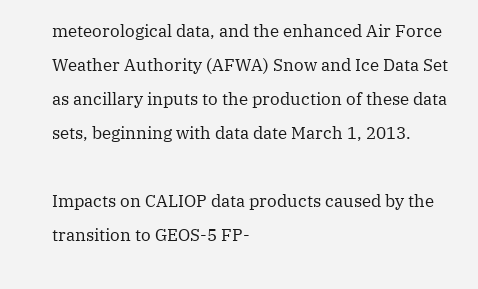meteorological data, and the enhanced Air Force Weather Authority (AFWA) Snow and Ice Data Set as ancillary inputs to the production of these data sets, beginning with data date March 1, 2013.

Impacts on CALIOP data products caused by the transition to GEOS-5 FP-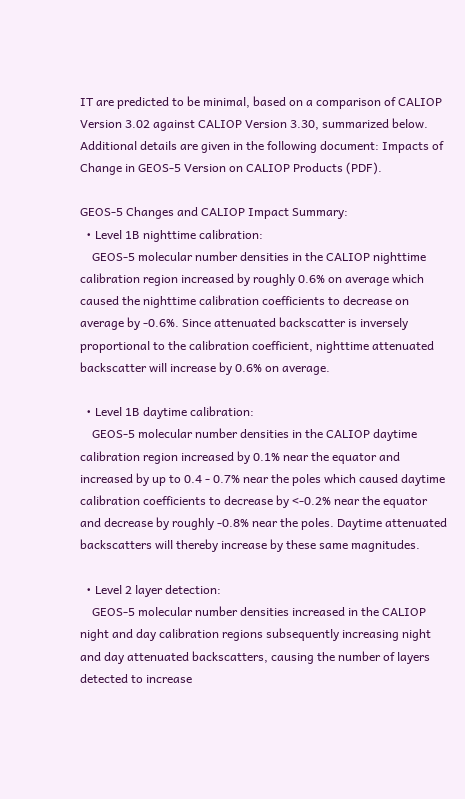IT are predicted to be minimal, based on a comparison of CALIOP Version 3.02 against CALIOP Version 3.30, summarized below. Additional details are given in the following document: Impacts of Change in GEOS-5 Version on CALIOP Products (PDF).

GEOS-5 Changes and CALIOP Impact Summary:
  • Level 1B nighttime calibration:
    GEOS-5 molecular number densities in the CALIOP nighttime calibration region increased by roughly 0.6% on average which caused the nighttime calibration coefficients to decrease on average by -0.6%. Since attenuated backscatter is inversely proportional to the calibration coefficient, nighttime attenuated backscatter will increase by 0.6% on average.

  • Level 1B daytime calibration:
    GEOS-5 molecular number densities in the CALIOP daytime calibration region increased by 0.1% near the equator and increased by up to 0.4 - 0.7% near the poles which caused daytime calibration coefficients to decrease by <-0.2% near the equator and decrease by roughly -0.8% near the poles. Daytime attenuated backscatters will thereby increase by these same magnitudes.

  • Level 2 layer detection:
    GEOS-5 molecular number densities increased in the CALIOP night and day calibration regions subsequently increasing night and day attenuated backscatters, causing the number of layers detected to increase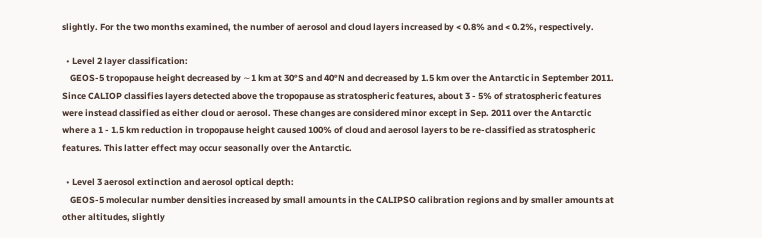slightly. For the two months examined, the number of aerosol and cloud layers increased by < 0.8% and < 0.2%, respectively.

  • Level 2 layer classification:
    GEOS-5 tropopause height decreased by ∼1 km at 30°S and 40°N and decreased by 1.5 km over the Antarctic in September 2011. Since CALIOP classifies layers detected above the tropopause as stratospheric features, about 3 - 5% of stratospheric features were instead classified as either cloud or aerosol. These changes are considered minor except in Sep. 2011 over the Antarctic where a 1 - 1.5 km reduction in tropopause height caused 100% of cloud and aerosol layers to be re-classified as stratospheric features. This latter effect may occur seasonally over the Antarctic.

  • Level 3 aerosol extinction and aerosol optical depth:
    GEOS-5 molecular number densities increased by small amounts in the CALIPSO calibration regions and by smaller amounts at other altitudes, slightly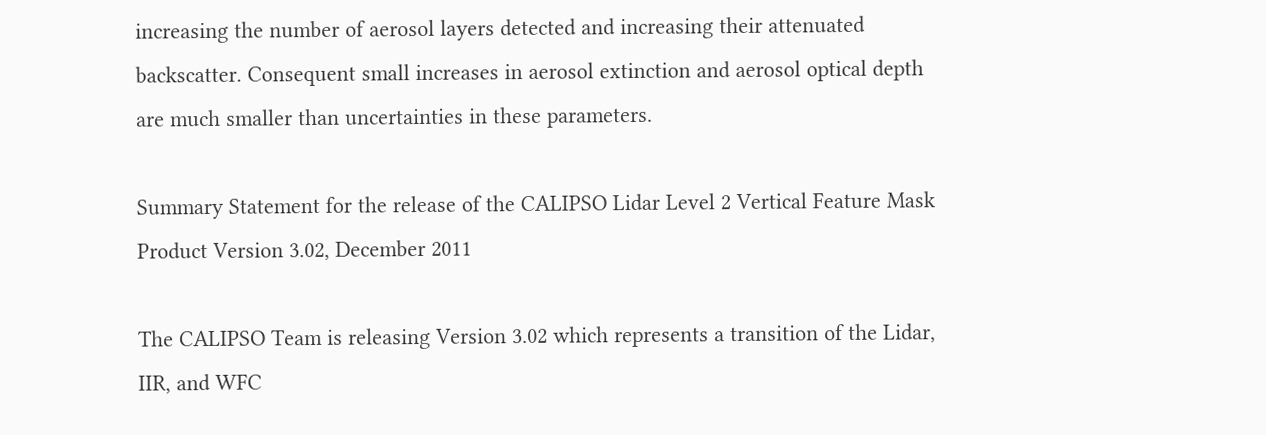increasing the number of aerosol layers detected and increasing their attenuated backscatter. Consequent small increases in aerosol extinction and aerosol optical depth are much smaller than uncertainties in these parameters.

Summary Statement for the release of the CALIPSO Lidar Level 2 Vertical Feature Mask Product Version 3.02, December 2011

The CALIPSO Team is releasing Version 3.02 which represents a transition of the Lidar, IIR, and WFC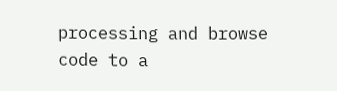processing and browse code to a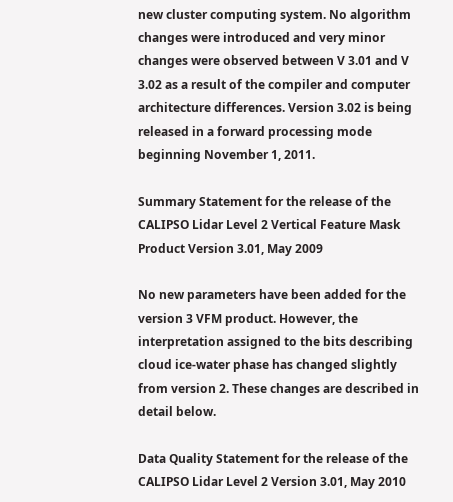new cluster computing system. No algorithm changes were introduced and very minor changes were observed between V 3.01 and V 3.02 as a result of the compiler and computer architecture differences. Version 3.02 is being released in a forward processing mode beginning November 1, 2011.

Summary Statement for the release of the CALIPSO Lidar Level 2 Vertical Feature Mask Product Version 3.01, May 2009

No new parameters have been added for the version 3 VFM product. However, the interpretation assigned to the bits describing cloud ice-water phase has changed slightly from version 2. These changes are described in detail below.

Data Quality Statement for the release of the CALIPSO Lidar Level 2 Version 3.01, May 2010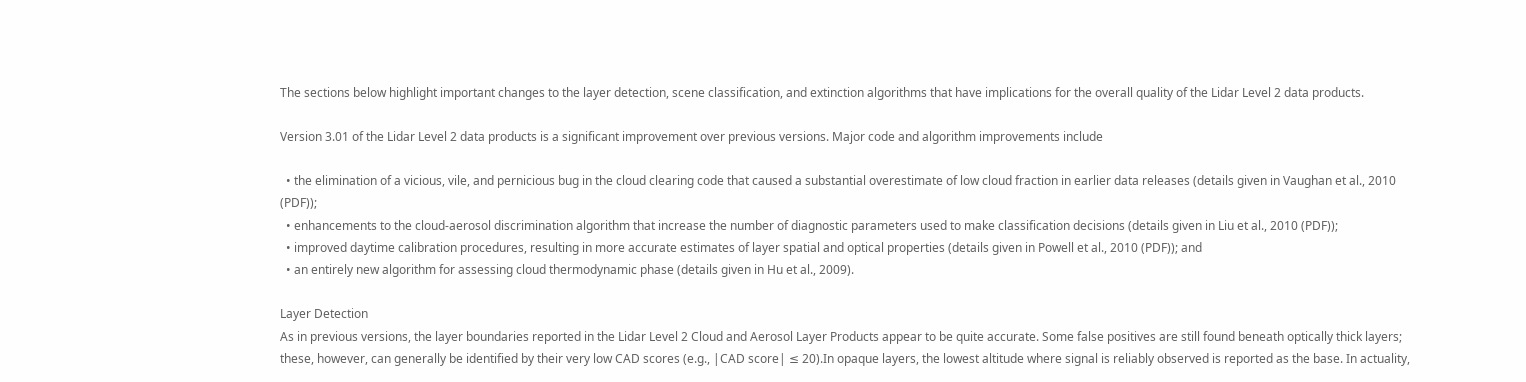The sections below highlight important changes to the layer detection, scene classification, and extinction algorithms that have implications for the overall quality of the Lidar Level 2 data products.

Version 3.01 of the Lidar Level 2 data products is a significant improvement over previous versions. Major code and algorithm improvements include

  • the elimination of a vicious, vile, and pernicious bug in the cloud clearing code that caused a substantial overestimate of low cloud fraction in earlier data releases (details given in Vaughan et al., 2010 (PDF));
  • enhancements to the cloud-aerosol discrimination algorithm that increase the number of diagnostic parameters used to make classification decisions (details given in Liu et al., 2010 (PDF));
  • improved daytime calibration procedures, resulting in more accurate estimates of layer spatial and optical properties (details given in Powell et al., 2010 (PDF)); and
  • an entirely new algorithm for assessing cloud thermodynamic phase (details given in Hu et al., 2009).

Layer Detection
As in previous versions, the layer boundaries reported in the Lidar Level 2 Cloud and Aerosol Layer Products appear to be quite accurate. Some false positives are still found beneath optically thick layers; these, however, can generally be identified by their very low CAD scores (e.g., |CAD score| ≤ 20).In opaque layers, the lowest altitude where signal is reliably observed is reported as the base. In actuality,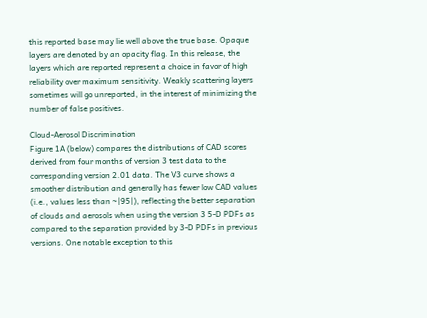this reported base may lie well above the true base. Opaque layers are denoted by an opacity flag. In this release, the layers which are reported represent a choice in favor of high reliability over maximum sensitivity. Weakly scattering layers sometimes will go unreported, in the interest of minimizing the number of false positives.

Cloud-Aerosol Discrimination
Figure 1A (below) compares the distributions of CAD scores derived from four months of version 3 test data to the corresponding version 2.01 data. The V3 curve shows a smoother distribution and generally has fewer low CAD values (i.e., values less than ~|95|), reflecting the better separation of clouds and aerosols when using the version 3 5-D PDFs as compared to the separation provided by 3-D PDFs in previous versions. One notable exception to this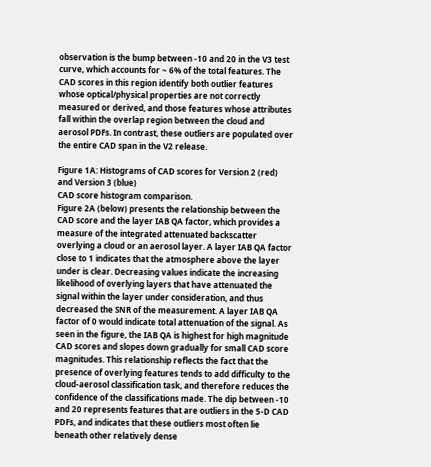observation is the bump between -10 and 20 in the V3 test curve, which accounts for ~ 6% of the total features. The CAD scores in this region identify both outlier features whose optical/physical properties are not correctly measured or derived, and those features whose attributes fall within the overlap region between the cloud and aerosol PDFs. In contrast, these outliers are populated over the entire CAD span in the V2 release.

Figure 1A: Histograms of CAD scores for Version 2 (red) and Version 3 (blue)
CAD score histogram comparison.
Figure 2A (below) presents the relationship between the CAD score and the layer IAB QA factor, which provides a measure of the integrated attenuated backscatter overlying a cloud or an aerosol layer. A layer IAB QA factor close to 1 indicates that the atmosphere above the layer under is clear. Decreasing values indicate the increasing likelihood of overlying layers that have attenuated the signal within the layer under consideration, and thus decreased the SNR of the measurement. A layer IAB QA factor of 0 would indicate total attenuation of the signal. As seen in the figure, the IAB QA is highest for high magnitude CAD scores and slopes down gradually for small CAD score magnitudes. This relationship reflects the fact that the presence of overlying features tends to add difficulty to the cloud-aerosol classification task, and therefore reduces the confidence of the classifications made. The dip between -10 and 20 represents features that are outliers in the 5-D CAD PDFs, and indicates that these outliers most often lie beneath other relatively dense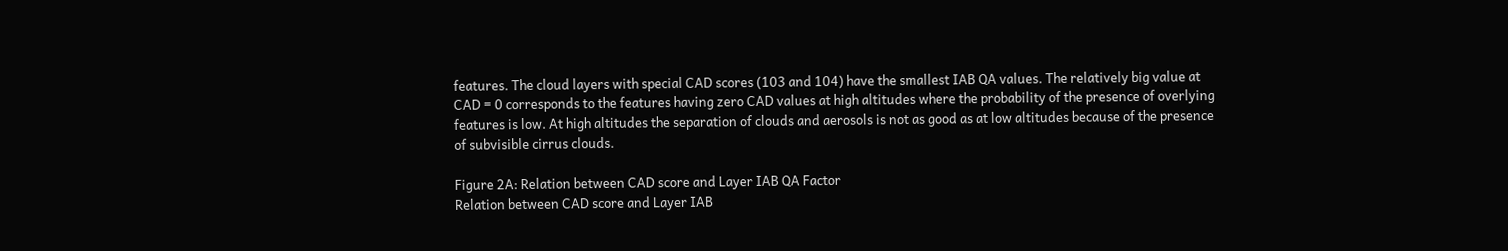features. The cloud layers with special CAD scores (103 and 104) have the smallest IAB QA values. The relatively big value at CAD = 0 corresponds to the features having zero CAD values at high altitudes where the probability of the presence of overlying features is low. At high altitudes the separation of clouds and aerosols is not as good as at low altitudes because of the presence of subvisible cirrus clouds.

Figure 2A: Relation between CAD score and Layer IAB QA Factor
Relation between CAD score and Layer IAB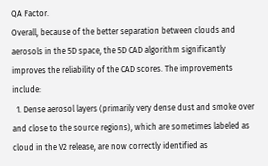QA Factor.
Overall, because of the better separation between clouds and aerosols in the 5D space, the 5D CAD algorithm significantly improves the reliability of the CAD scores. The improvements include:
  1. Dense aerosol layers (primarily very dense dust and smoke over and close to the source regions), which are sometimes labeled as cloud in the V2 release, are now correctly identified as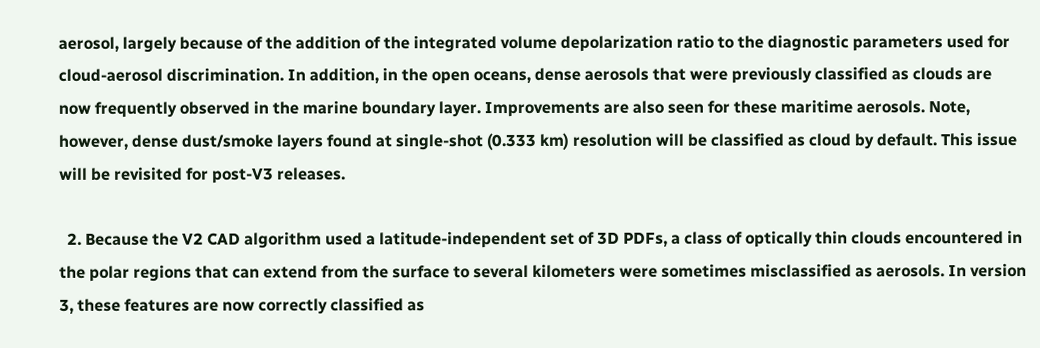aerosol, largely because of the addition of the integrated volume depolarization ratio to the diagnostic parameters used for cloud-aerosol discrimination. In addition, in the open oceans, dense aerosols that were previously classified as clouds are now frequently observed in the marine boundary layer. Improvements are also seen for these maritime aerosols. Note, however, dense dust/smoke layers found at single-shot (0.333 km) resolution will be classified as cloud by default. This issue will be revisited for post-V3 releases.

  2. Because the V2 CAD algorithm used a latitude-independent set of 3D PDFs, a class of optically thin clouds encountered in the polar regions that can extend from the surface to several kilometers were sometimes misclassified as aerosols. In version 3, these features are now correctly classified as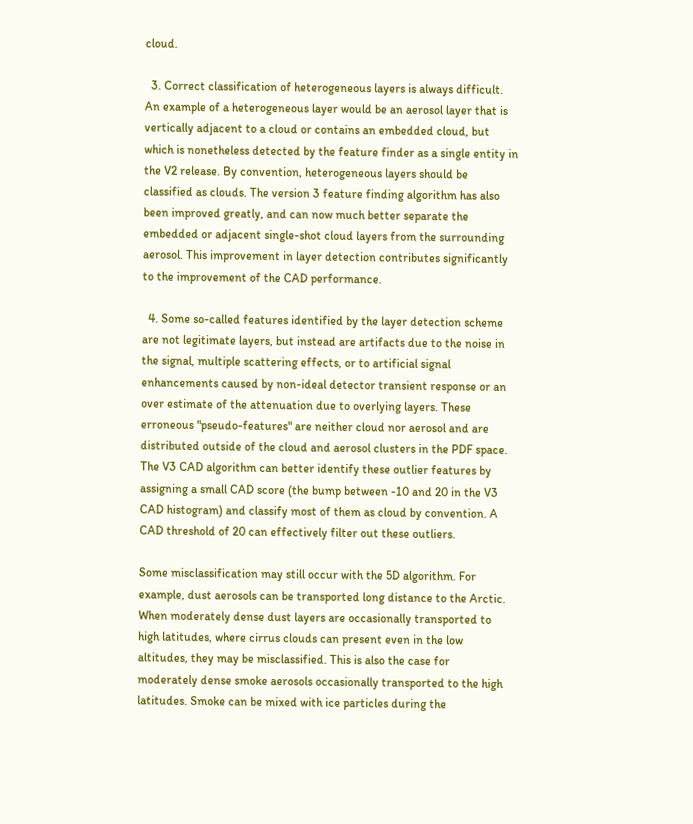cloud.

  3. Correct classification of heterogeneous layers is always difficult. An example of a heterogeneous layer would be an aerosol layer that is vertically adjacent to a cloud or contains an embedded cloud, but which is nonetheless detected by the feature finder as a single entity in the V2 release. By convention, heterogeneous layers should be classified as clouds. The version 3 feature finding algorithm has also been improved greatly, and can now much better separate the embedded or adjacent single-shot cloud layers from the surrounding aerosol. This improvement in layer detection contributes significantly to the improvement of the CAD performance.

  4. Some so-called features identified by the layer detection scheme are not legitimate layers, but instead are artifacts due to the noise in the signal, multiple scattering effects, or to artificial signal enhancements caused by non-ideal detector transient response or an over estimate of the attenuation due to overlying layers. These erroneous "pseudo-features" are neither cloud nor aerosol and are distributed outside of the cloud and aerosol clusters in the PDF space. The V3 CAD algorithm can better identify these outlier features by assigning a small CAD score (the bump between -10 and 20 in the V3 CAD histogram) and classify most of them as cloud by convention. A CAD threshold of 20 can effectively filter out these outliers.

Some misclassification may still occur with the 5D algorithm. For example, dust aerosols can be transported long distance to the Arctic. When moderately dense dust layers are occasionally transported to high latitudes, where cirrus clouds can present even in the low altitudes, they may be misclassified. This is also the case for moderately dense smoke aerosols occasionally transported to the high latitudes. Smoke can be mixed with ice particles during the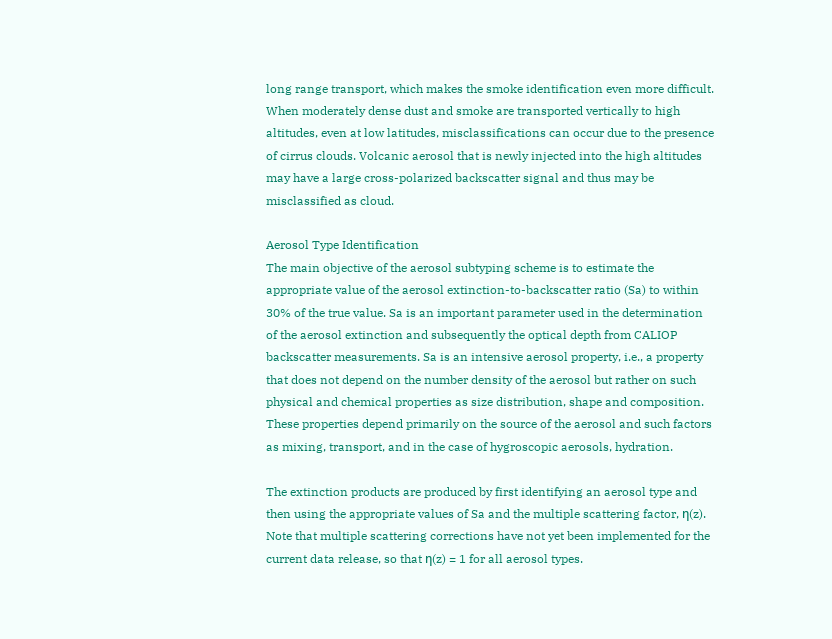long range transport, which makes the smoke identification even more difficult. When moderately dense dust and smoke are transported vertically to high altitudes, even at low latitudes, misclassifications can occur due to the presence of cirrus clouds. Volcanic aerosol that is newly injected into the high altitudes may have a large cross-polarized backscatter signal and thus may be misclassified as cloud.

Aerosol Type Identification
The main objective of the aerosol subtyping scheme is to estimate the appropriate value of the aerosol extinction-to-backscatter ratio (Sa) to within 30% of the true value. Sa is an important parameter used in the determination of the aerosol extinction and subsequently the optical depth from CALIOP backscatter measurements. Sa is an intensive aerosol property, i.e., a property that does not depend on the number density of the aerosol but rather on such physical and chemical properties as size distribution, shape and composition. These properties depend primarily on the source of the aerosol and such factors as mixing, transport, and in the case of hygroscopic aerosols, hydration.

The extinction products are produced by first identifying an aerosol type and then using the appropriate values of Sa and the multiple scattering factor, η(z). Note that multiple scattering corrections have not yet been implemented for the current data release, so that η(z) = 1 for all aerosol types.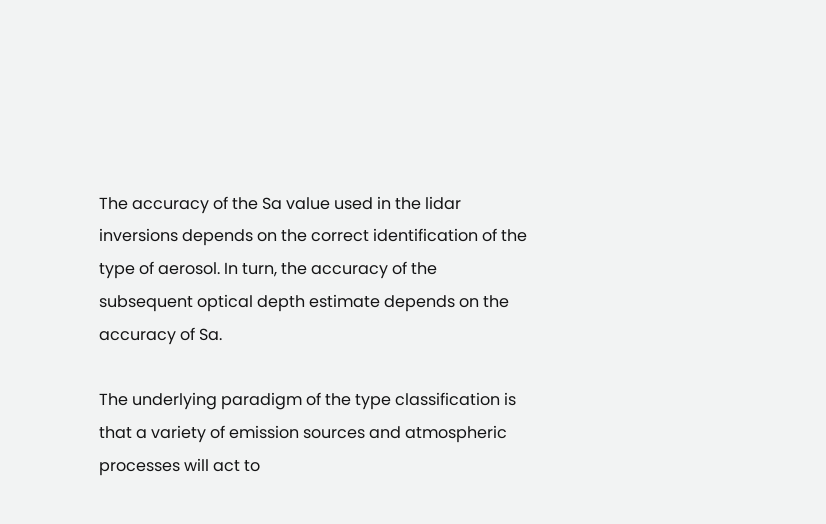The accuracy of the Sa value used in the lidar inversions depends on the correct identification of the type of aerosol. In turn, the accuracy of the subsequent optical depth estimate depends on the accuracy of Sa.

The underlying paradigm of the type classification is that a variety of emission sources and atmospheric processes will act to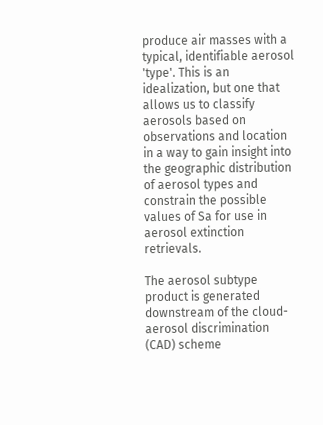produce air masses with a typical, identifiable aerosol 'type'. This is an idealization, but one that allows us to classify aerosols based on observations and location in a way to gain insight into the geographic distribution of aerosol types and constrain the possible values of Sa for use in aerosol extinction retrievals.

The aerosol subtype product is generated downstream of the cloud-aerosol discrimination (CAD) scheme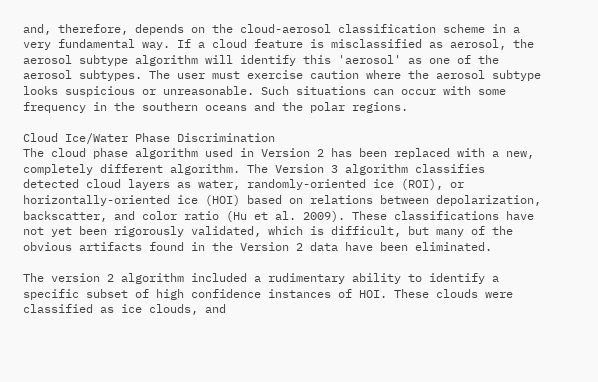and, therefore, depends on the cloud-aerosol classification scheme in a very fundamental way. If a cloud feature is misclassified as aerosol, the aerosol subtype algorithm will identify this 'aerosol' as one of the aerosol subtypes. The user must exercise caution where the aerosol subtype looks suspicious or unreasonable. Such situations can occur with some frequency in the southern oceans and the polar regions.

Cloud Ice/Water Phase Discrimination
The cloud phase algorithm used in Version 2 has been replaced with a new, completely different algorithm. The Version 3 algorithm classifies detected cloud layers as water, randomly-oriented ice (ROI), or horizontally-oriented ice (HOI) based on relations between depolarization, backscatter, and color ratio (Hu et al. 2009). These classifications have not yet been rigorously validated, which is difficult, but many of the obvious artifacts found in the Version 2 data have been eliminated.

The version 2 algorithm included a rudimentary ability to identify a specific subset of high confidence instances of HOI. These clouds were classified as ice clouds, and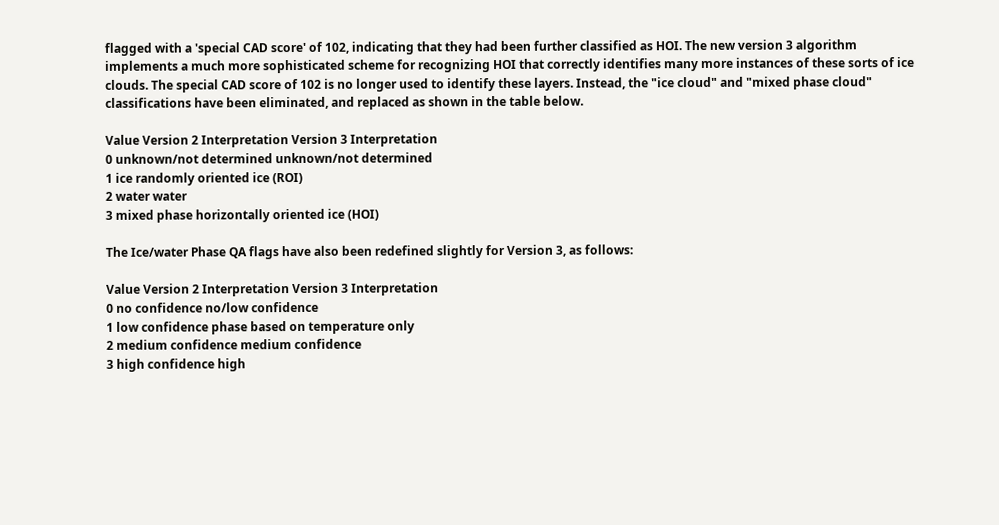flagged with a 'special CAD score' of 102, indicating that they had been further classified as HOI. The new version 3 algorithm implements a much more sophisticated scheme for recognizing HOI that correctly identifies many more instances of these sorts of ice clouds. The special CAD score of 102 is no longer used to identify these layers. Instead, the "ice cloud" and "mixed phase cloud" classifications have been eliminated, and replaced as shown in the table below.

Value Version 2 Interpretation Version 3 Interpretation
0 unknown/not determined unknown/not determined
1 ice randomly oriented ice (ROI)
2 water water
3 mixed phase horizontally oriented ice (HOI)

The Ice/water Phase QA flags have also been redefined slightly for Version 3, as follows:

Value Version 2 Interpretation Version 3 Interpretation
0 no confidence no/low confidence
1 low confidence phase based on temperature only
2 medium confidence medium confidence
3 high confidence high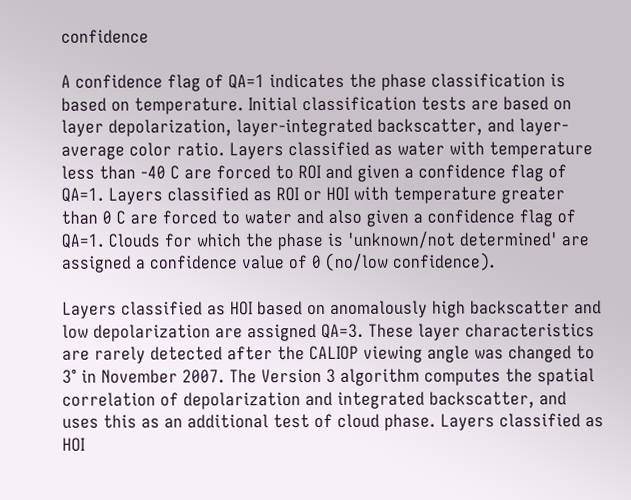confidence

A confidence flag of QA=1 indicates the phase classification is based on temperature. Initial classification tests are based on layer depolarization, layer-integrated backscatter, and layer-average color ratio. Layers classified as water with temperature less than -40 C are forced to ROI and given a confidence flag of QA=1. Layers classified as ROI or HOI with temperature greater than 0 C are forced to water and also given a confidence flag of QA=1. Clouds for which the phase is 'unknown/not determined' are assigned a confidence value of 0 (no/low confidence).

Layers classified as HOI based on anomalously high backscatter and low depolarization are assigned QA=3. These layer characteristics are rarely detected after the CALIOP viewing angle was changed to 3° in November 2007. The Version 3 algorithm computes the spatial correlation of depolarization and integrated backscatter, and uses this as an additional test of cloud phase. Layers classified as HOI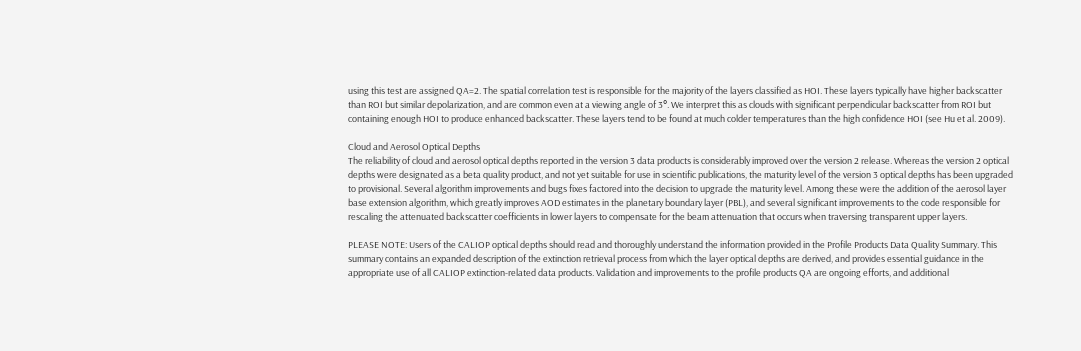using this test are assigned QA=2. The spatial correlation test is responsible for the majority of the layers classified as HOI. These layers typically have higher backscatter than ROI but similar depolarization, and are common even at a viewing angle of 3°. We interpret this as clouds with significant perpendicular backscatter from ROI but containing enough HOI to produce enhanced backscatter. These layers tend to be found at much colder temperatures than the high confidence HOI (see Hu et al. 2009).

Cloud and Aerosol Optical Depths
The reliability of cloud and aerosol optical depths reported in the version 3 data products is considerably improved over the version 2 release. Whereas the version 2 optical depths were designated as a beta quality product, and not yet suitable for use in scientific publications, the maturity level of the version 3 optical depths has been upgraded to provisional. Several algorithm improvements and bugs fixes factored into the decision to upgrade the maturity level. Among these were the addition of the aerosol layer base extension algorithm, which greatly improves AOD estimates in the planetary boundary layer (PBL), and several significant improvements to the code responsible for rescaling the attenuated backscatter coefficients in lower layers to compensate for the beam attenuation that occurs when traversing transparent upper layers.

PLEASE NOTE: Users of the CALIOP optical depths should read and thoroughly understand the information provided in the Profile Products Data Quality Summary. This summary contains an expanded description of the extinction retrieval process from which the layer optical depths are derived, and provides essential guidance in the appropriate use of all CALIOP extinction-related data products. Validation and improvements to the profile products QA are ongoing efforts, and additional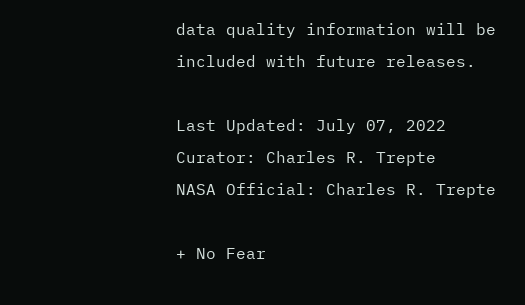data quality information will be included with future releases.

Last Updated: July 07, 2022
Curator: Charles R. Trepte
NASA Official: Charles R. Trepte

+ No Fear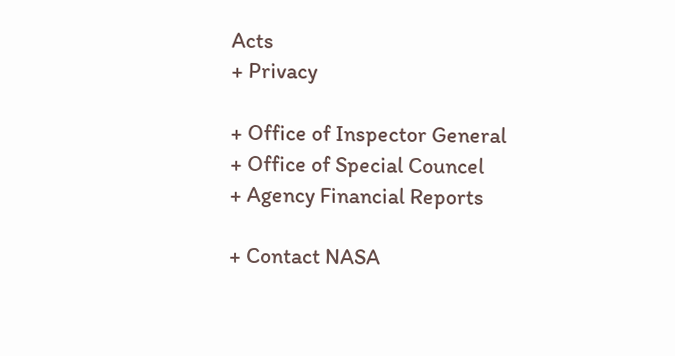Acts
+ Privacy

+ Office of Inspector General
+ Office of Special Councel
+ Agency Financial Reports

+ Contact NASA